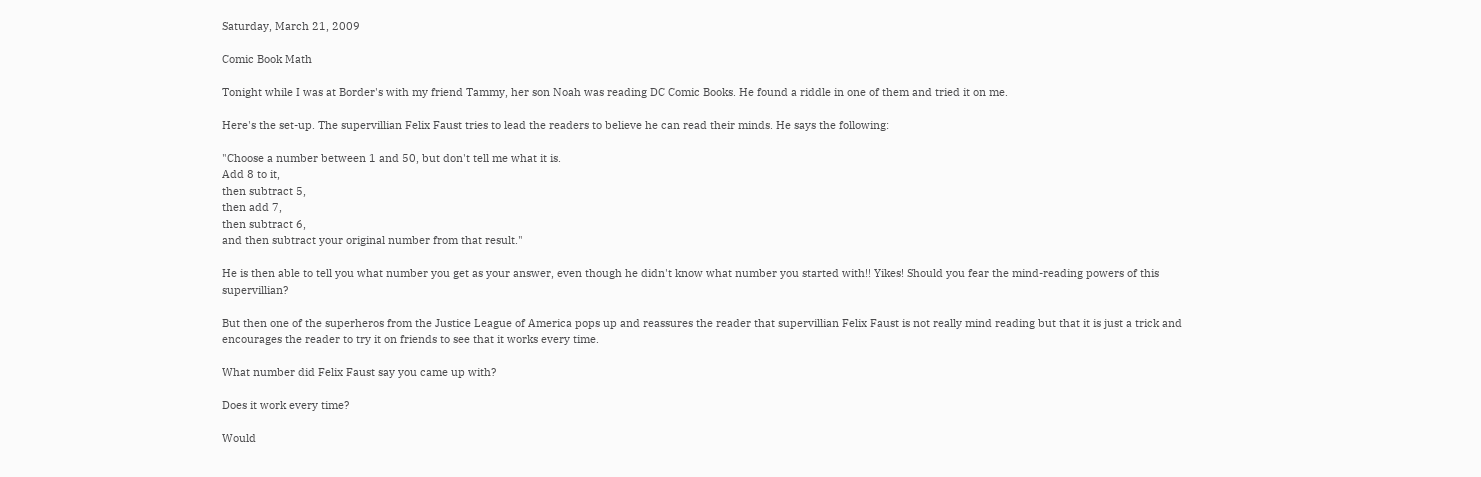Saturday, March 21, 2009

Comic Book Math

Tonight while I was at Border's with my friend Tammy, her son Noah was reading DC Comic Books. He found a riddle in one of them and tried it on me.

Here's the set-up. The supervillian Felix Faust tries to lead the readers to believe he can read their minds. He says the following:

"Choose a number between 1 and 50, but don't tell me what it is.
Add 8 to it,
then subtract 5,
then add 7,
then subtract 6,
and then subtract your original number from that result."

He is then able to tell you what number you get as your answer, even though he didn't know what number you started with!! Yikes! Should you fear the mind-reading powers of this supervillian?

But then one of the superheros from the Justice League of America pops up and reassures the reader that supervillian Felix Faust is not really mind reading but that it is just a trick and encourages the reader to try it on friends to see that it works every time.

What number did Felix Faust say you came up with?

Does it work every time?

Would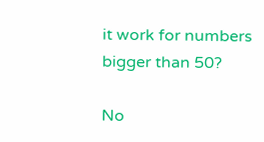it work for numbers bigger than 50?

No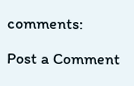comments:

Post a Comment